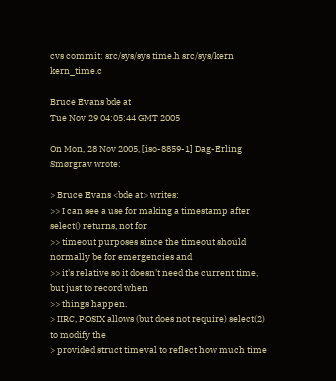cvs commit: src/sys/sys time.h src/sys/kern kern_time.c

Bruce Evans bde at
Tue Nov 29 04:05:44 GMT 2005

On Mon, 28 Nov 2005, [iso-8859-1] Dag-Erling Smørgrav wrote:

> Bruce Evans <bde at> writes:
>> I can see a use for making a timestamp after select() returns, not for
>> timeout purposes since the timeout should normally be for emergencies and
>> it's relative so it doesn't need the current time, but just to record when
>> things happen.
> IIRC, POSIX allows (but does not require) select(2) to modify the
> provided struct timeval to reflect how much time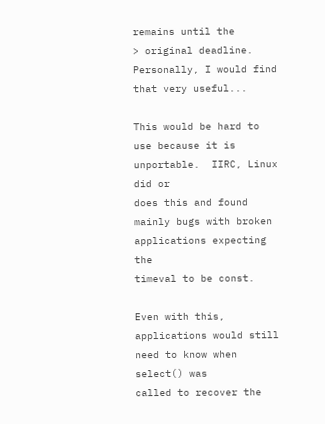remains until the
> original deadline.  Personally, I would find that very useful...

This would be hard to use because it is unportable.  IIRC, Linux did or
does this and found mainly bugs with broken applications expecting the
timeval to be const.

Even with this, applications would still need to know when select() was
called to recover the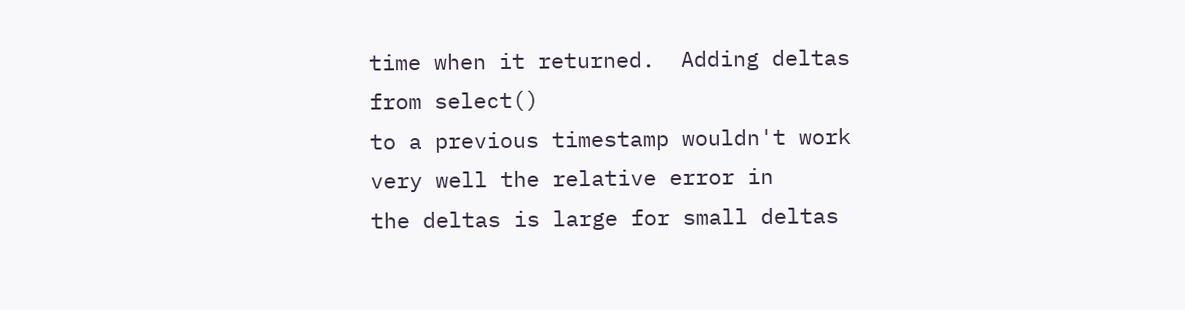time when it returned.  Adding deltas from select()
to a previous timestamp wouldn't work very well the relative error in
the deltas is large for small deltas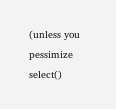(unless you pessimize select()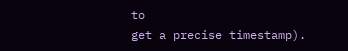to
get a precise timestamp).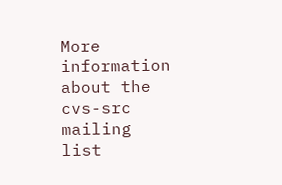More information about the cvs-src mailing list